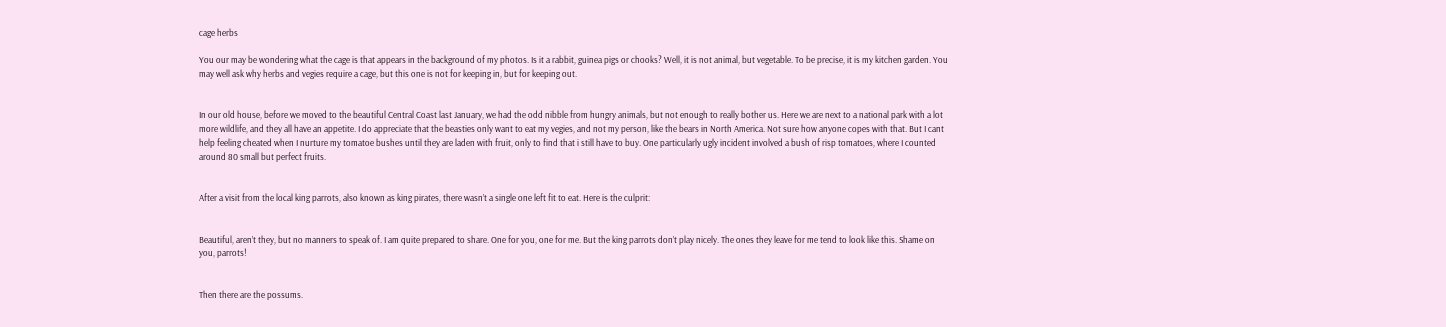cage herbs

You our may be wondering what the cage is that appears in the background of my photos. Is it a rabbit, guinea pigs or chooks? Well, it is not animal, but vegetable. To be precise, it is my kitchen garden. You may well ask why herbs and vegies require a cage, but this one is not for keeping in, but for keeping out.


In our old house, before we moved to the beautiful Central Coast last January, we had the odd nibble from hungry animals, but not enough to really bother us. Here we are next to a national park with a lot more wildlife, and they all have an appetite. I do appreciate that the beasties only want to eat my vegies, and not my person, like the bears in North America. Not sure how anyone copes with that. But I cant help feeling cheated when I nurture my tomatoe bushes until they are laden with fruit, only to find that i still have to buy. One particularly ugly incident involved a bush of risp tomatoes, where I counted around 80 small but perfect fruits.


After a visit from the local king parrots, also known as king pirates, there wasn’t a single one left fit to eat. Here is the culprit:


Beautiful, aren’t they, but no manners to speak of. I am quite prepared to share. One for you, one for me. But the king parrots don’t play nicely. The ones they leave for me tend to look like this. Shame on you, parrots!


Then there are the possums.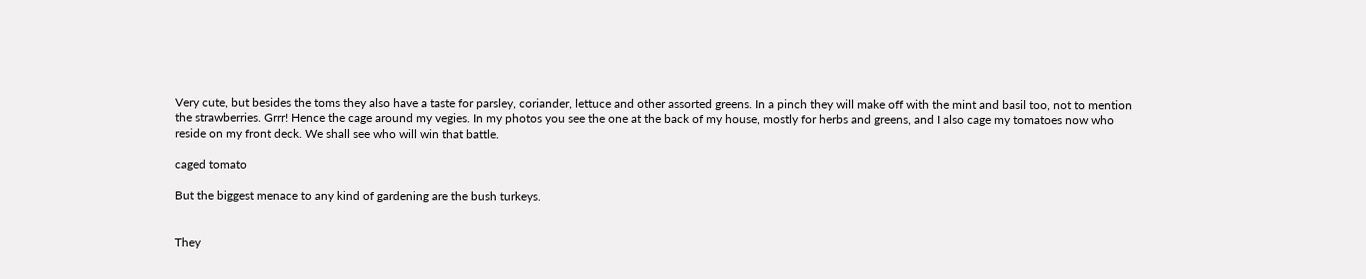Very cute, but besides the toms they also have a taste for parsley, coriander, lettuce and other assorted greens. In a pinch they will make off with the mint and basil too, not to mention the strawberries. Grrr! Hence the cage around my vegies. In my photos you see the one at the back of my house, mostly for herbs and greens, and I also cage my tomatoes now who reside on my front deck. We shall see who will win that battle.

caged tomato

But the biggest menace to any kind of gardening are the bush turkeys.


They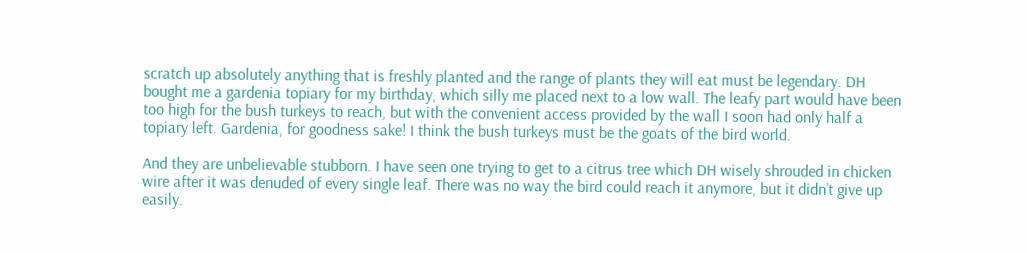scratch up absolutely anything that is freshly planted and the range of plants they will eat must be legendary. DH bought me a gardenia topiary for my birthday, which silly me placed next to a low wall. The leafy part would have been too high for the bush turkeys to reach, but with the convenient access provided by the wall I soon had only half a topiary left. Gardenia, for goodness sake! I think the bush turkeys must be the goats of the bird world.

And they are unbelievable stubborn. I have seen one trying to get to a citrus tree which DH wisely shrouded in chicken wire after it was denuded of every single leaf. There was no way the bird could reach it anymore, but it didn’t give up easily.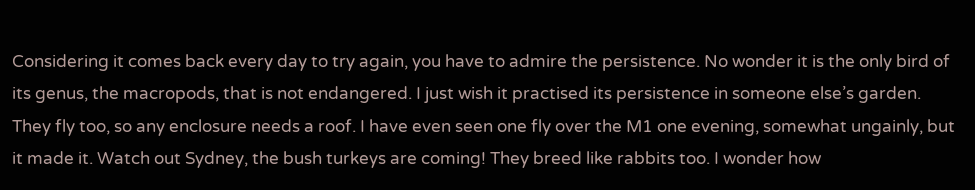Considering it comes back every day to try again, you have to admire the persistence. No wonder it is the only bird of its genus, the macropods, that is not endangered. I just wish it practised its persistence in someone else’s garden. They fly too, so any enclosure needs a roof. I have even seen one fly over the M1 one evening, somewhat ungainly, but it made it. Watch out Sydney, the bush turkeys are coming! They breed like rabbits too. I wonder how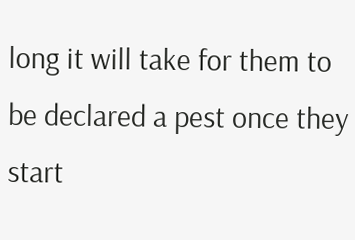long it will take for them to be declared a pest once they start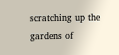scratching up the gardens of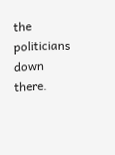the politicians down there.